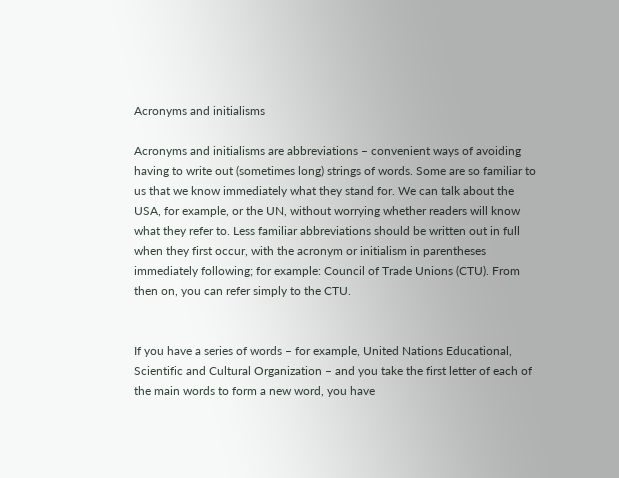Acronyms and initialisms

Acronyms and initialisms are abbreviations – convenient ways of avoiding having to write out (sometimes long) strings of words. Some are so familiar to us that we know immediately what they stand for. We can talk about the USA, for example, or the UN, without worrying whether readers will know what they refer to. Less familiar abbreviations should be written out in full when they first occur, with the acronym or initialism in parentheses immediately following; for example: Council of Trade Unions (CTU). From then on, you can refer simply to the CTU.


If you have a series of words – for example, United Nations Educational, Scientific and Cultural Organization – and you take the first letter of each of the main words to form a new word, you have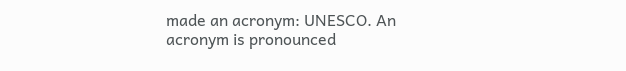made an acronym: UNESCO. An acronym is pronounced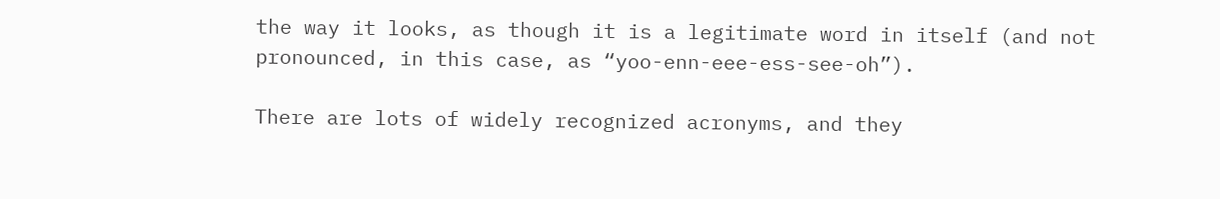the way it looks, as though it is a legitimate word in itself (and not pronounced, in this case, as “yoo-enn-eee-ess-see-oh”).

There are lots of widely recognized acronyms, and they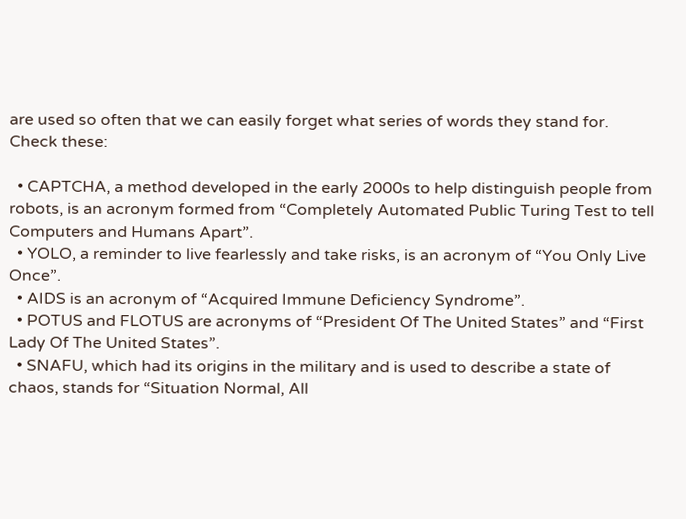are used so often that we can easily forget what series of words they stand for. Check these:

  • CAPTCHA, a method developed in the early 2000s to help distinguish people from robots, is an acronym formed from “Completely Automated Public Turing Test to tell Computers and Humans Apart”.
  • YOLO, a reminder to live fearlessly and take risks, is an acronym of “You Only Live Once”.
  • AIDS is an acronym of “Acquired Immune Deficiency Syndrome”.
  • POTUS and FLOTUS are acronyms of “President Of The United States” and “First Lady Of The United States”.
  • SNAFU, which had its origins in the military and is used to describe a state of chaos, stands for “Situation Normal, All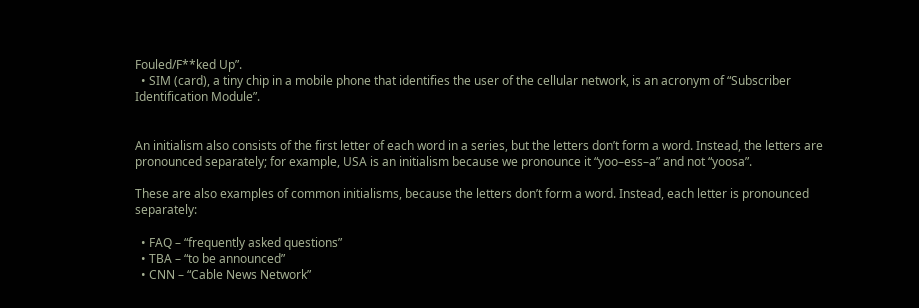Fouled/F**ked Up”.
  • SIM (card), a tiny chip in a mobile phone that identifies the user of the cellular network, is an acronym of “Subscriber Identification Module”.


An initialism also consists of the first letter of each word in a series, but the letters don’t form a word. Instead, the letters are pronounced separately; for example, USA is an initialism because we pronounce it “yoo–ess–a” and not “yoosa”.

These are also examples of common initialisms, because the letters don’t form a word. Instead, each letter is pronounced separately:

  • FAQ – “frequently asked questions”
  • TBA – “to be announced”
  • CNN – “Cable News Network”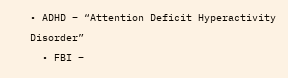• ADHD – “Attention Deficit Hyperactivity Disorder”
  • FBI –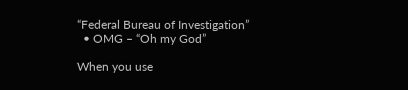“Federal Bureau of Investigation”
  • OMG – “Oh my God”

When you use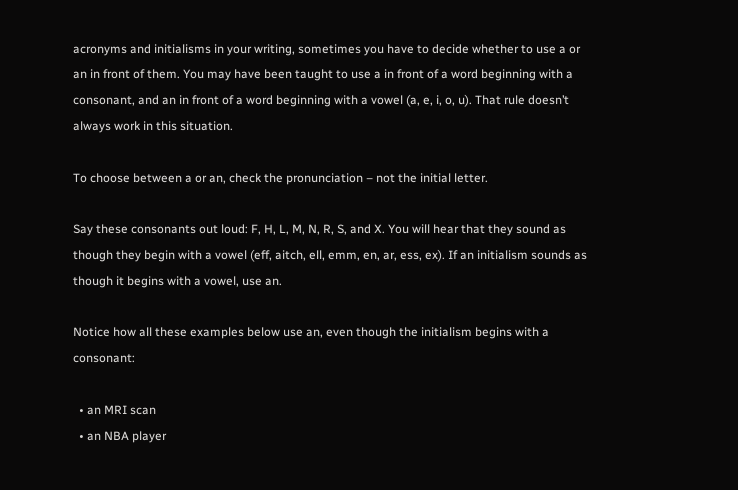acronyms and initialisms in your writing, sometimes you have to decide whether to use a or an in front of them. You may have been taught to use a in front of a word beginning with a consonant, and an in front of a word beginning with a vowel (a, e, i, o, u). That rule doesn’t always work in this situation.

To choose between a or an, check the pronunciation – not the initial letter.

Say these consonants out loud: F, H, L, M, N, R, S, and X. You will hear that they sound as though they begin with a vowel (eff, aitch, ell, emm, en, ar, ess, ex). If an initialism sounds as though it begins with a vowel, use an.

Notice how all these examples below use an, even though the initialism begins with a consonant:

  • an MRI scan
  • an NBA player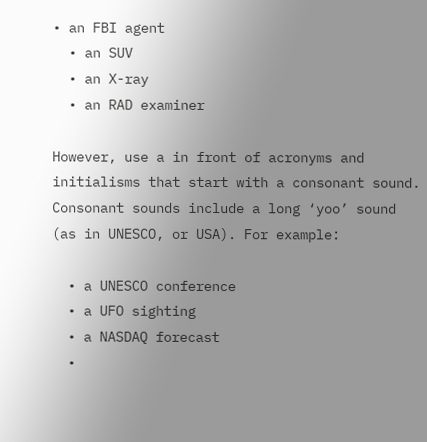• an FBI agent
  • an SUV
  • an X-ray
  • an RAD examiner

However, use a in front of acronyms and initialisms that start with a consonant sound. Consonant sounds include a long ‘yoo’ sound (as in UNESCO, or USA). For example:

  • a UNESCO conference
  • a UFO sighting
  • a NASDAQ forecast
  •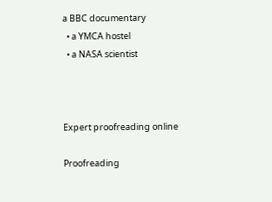a BBC documentary
  • a YMCA hostel
  • a NASA scientist



Expert proofreading online

Proofreading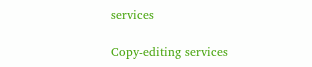services

Copy-editing services